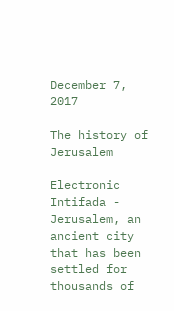December 7, 2017

The history of Jerusalem

Electronic Intifada - Jerusalem, an ancient city that has been settled for thousands of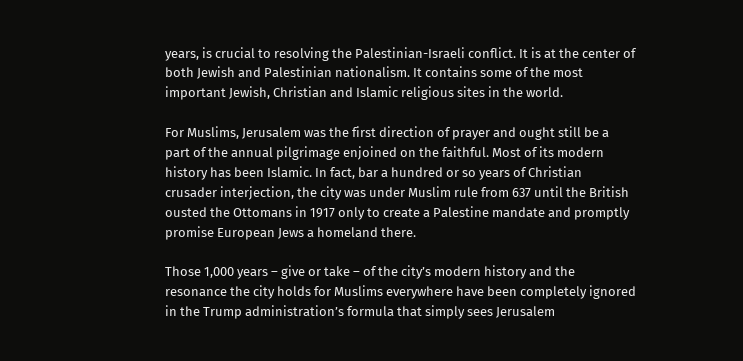years, is crucial to resolving the Palestinian-Israeli conflict. It is at the center of both Jewish and Palestinian nationalism. It contains some of the most important Jewish, Christian and Islamic religious sites in the world.

For Muslims, Jerusalem was the first direction of prayer and ought still be a part of the annual pilgrimage enjoined on the faithful. Most of its modern history has been Islamic. In fact, bar a hundred or so years of Christian crusader interjection, the city was under Muslim rule from 637 until the British ousted the Ottomans in 1917 only to create a Palestine mandate and promptly promise European Jews a homeland there.

Those 1,000 years – give or take – of the city’s modern history and the resonance the city holds for Muslims everywhere have been completely ignored in the Trump administration’s formula that simply sees Jerusalem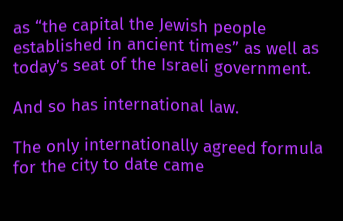as “the capital the Jewish people established in ancient times” as well as today’s seat of the Israeli government.

And so has international law.

The only internationally agreed formula for the city to date came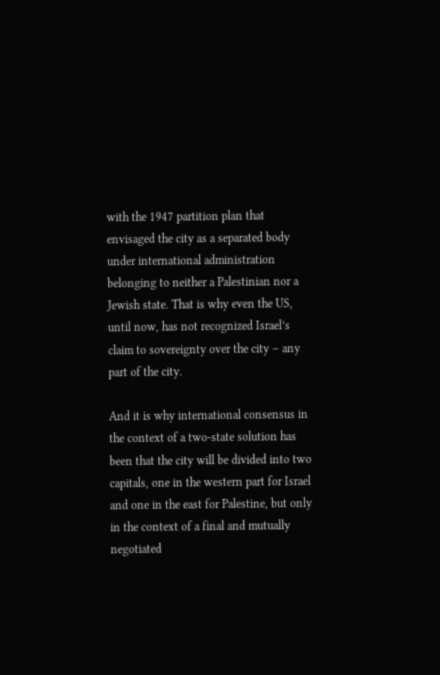with the 1947 partition plan that envisaged the city as a separated body under international administration belonging to neither a Palestinian nor a Jewish state. That is why even the US, until now, has not recognized Israel’s claim to sovereignty over the city – any part of the city.

And it is why international consensus in the context of a two-state solution has been that the city will be divided into two capitals, one in the western part for Israel and one in the east for Palestine, but only in the context of a final and mutually negotiated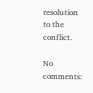resolution to the conflict.

No comments: